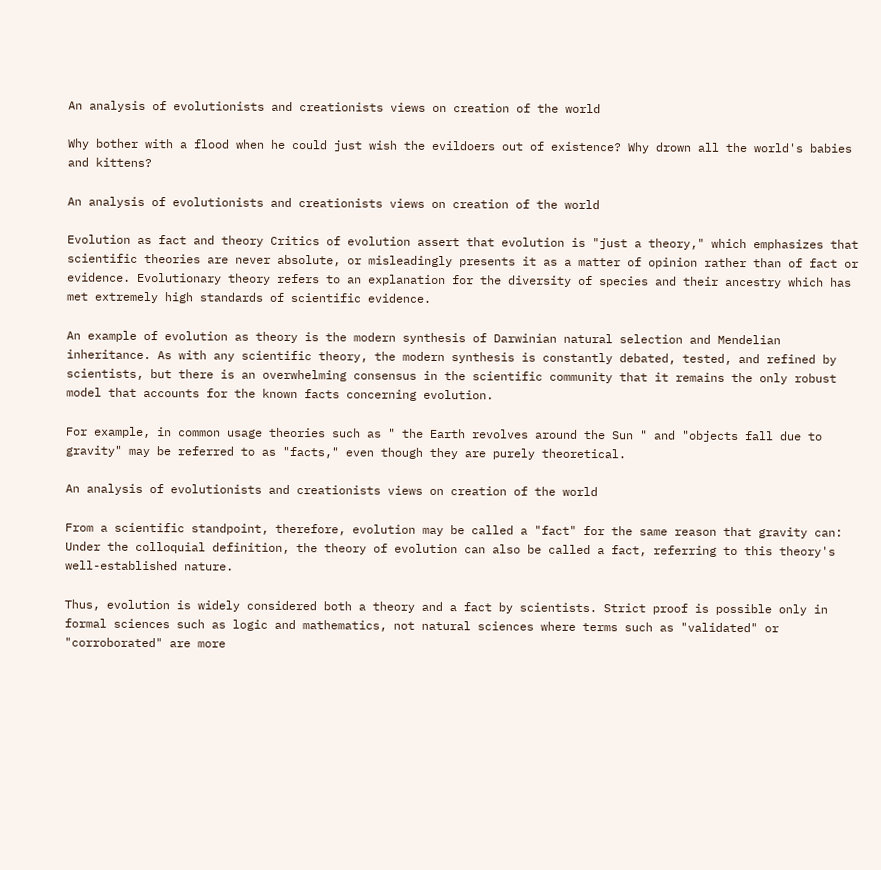An analysis of evolutionists and creationists views on creation of the world

Why bother with a flood when he could just wish the evildoers out of existence? Why drown all the world's babies and kittens?

An analysis of evolutionists and creationists views on creation of the world

Evolution as fact and theory Critics of evolution assert that evolution is "just a theory," which emphasizes that scientific theories are never absolute, or misleadingly presents it as a matter of opinion rather than of fact or evidence. Evolutionary theory refers to an explanation for the diversity of species and their ancestry which has met extremely high standards of scientific evidence.

An example of evolution as theory is the modern synthesis of Darwinian natural selection and Mendelian inheritance. As with any scientific theory, the modern synthesis is constantly debated, tested, and refined by scientists, but there is an overwhelming consensus in the scientific community that it remains the only robust model that accounts for the known facts concerning evolution.

For example, in common usage theories such as " the Earth revolves around the Sun " and "objects fall due to gravity" may be referred to as "facts," even though they are purely theoretical.

An analysis of evolutionists and creationists views on creation of the world

From a scientific standpoint, therefore, evolution may be called a "fact" for the same reason that gravity can: Under the colloquial definition, the theory of evolution can also be called a fact, referring to this theory's well-established nature.

Thus, evolution is widely considered both a theory and a fact by scientists. Strict proof is possible only in formal sciences such as logic and mathematics, not natural sciences where terms such as "validated" or "corroborated" are more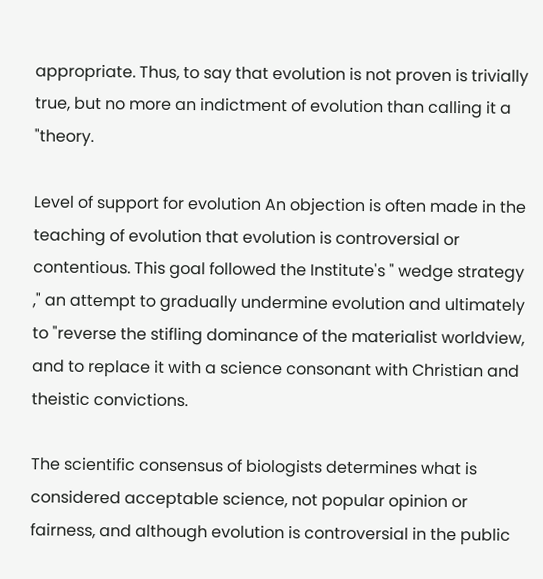appropriate. Thus, to say that evolution is not proven is trivially true, but no more an indictment of evolution than calling it a "theory.

Level of support for evolution An objection is often made in the teaching of evolution that evolution is controversial or contentious. This goal followed the Institute's " wedge strategy ," an attempt to gradually undermine evolution and ultimately to "reverse the stifling dominance of the materialist worldview, and to replace it with a science consonant with Christian and theistic convictions.

The scientific consensus of biologists determines what is considered acceptable science, not popular opinion or fairness, and although evolution is controversial in the public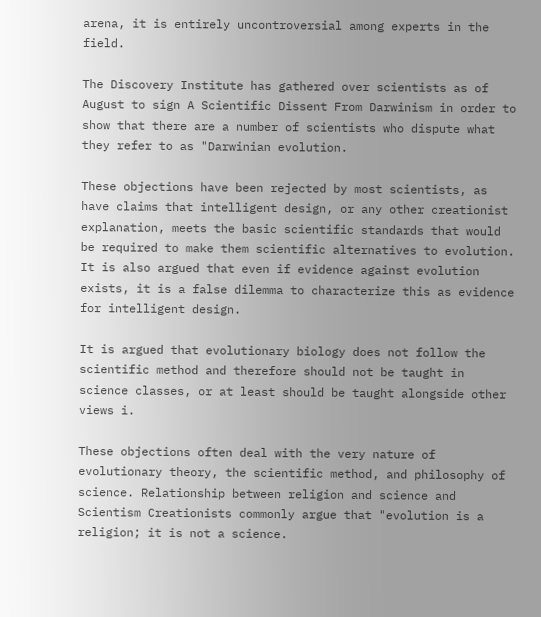arena, it is entirely uncontroversial among experts in the field.

The Discovery Institute has gathered over scientists as of August to sign A Scientific Dissent From Darwinism in order to show that there are a number of scientists who dispute what they refer to as "Darwinian evolution.

These objections have been rejected by most scientists, as have claims that intelligent design, or any other creationist explanation, meets the basic scientific standards that would be required to make them scientific alternatives to evolution. It is also argued that even if evidence against evolution exists, it is a false dilemma to characterize this as evidence for intelligent design.

It is argued that evolutionary biology does not follow the scientific method and therefore should not be taught in science classes, or at least should be taught alongside other views i.

These objections often deal with the very nature of evolutionary theory, the scientific method, and philosophy of science. Relationship between religion and science and Scientism Creationists commonly argue that "evolution is a religion; it is not a science.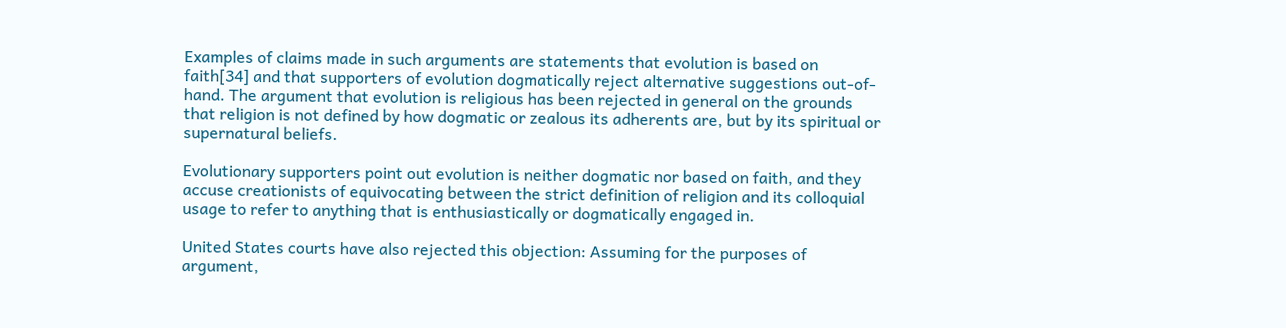Examples of claims made in such arguments are statements that evolution is based on faith[34] and that supporters of evolution dogmatically reject alternative suggestions out-of-hand. The argument that evolution is religious has been rejected in general on the grounds that religion is not defined by how dogmatic or zealous its adherents are, but by its spiritual or supernatural beliefs.

Evolutionary supporters point out evolution is neither dogmatic nor based on faith, and they accuse creationists of equivocating between the strict definition of religion and its colloquial usage to refer to anything that is enthusiastically or dogmatically engaged in.

United States courts have also rejected this objection: Assuming for the purposes of argument,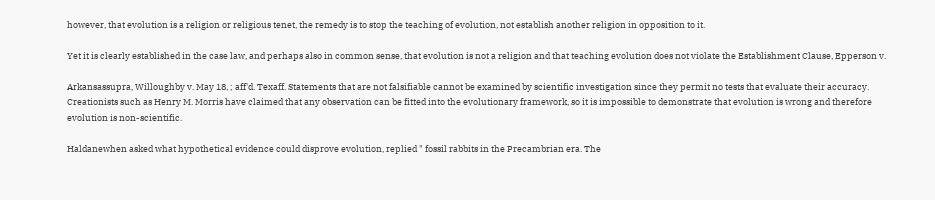however, that evolution is a religion or religious tenet, the remedy is to stop the teaching of evolution, not establish another religion in opposition to it.

Yet it is clearly established in the case law, and perhaps also in common sense, that evolution is not a religion and that teaching evolution does not violate the Establishment Clause, Epperson v.

Arkansassupra, Willoughby v. May 18, ; aff'd. Texaff. Statements that are not falsifiable cannot be examined by scientific investigation since they permit no tests that evaluate their accuracy. Creationists such as Henry M. Morris have claimed that any observation can be fitted into the evolutionary framework, so it is impossible to demonstrate that evolution is wrong and therefore evolution is non-scientific.

Haldanewhen asked what hypothetical evidence could disprove evolution, replied " fossil rabbits in the Precambrian era. The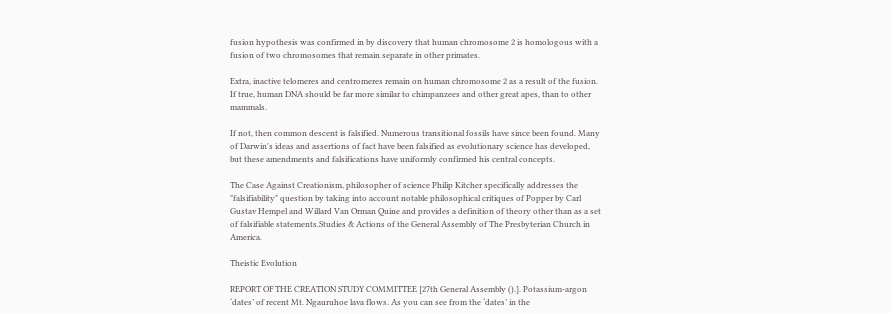fusion hypothesis was confirmed in by discovery that human chromosome 2 is homologous with a fusion of two chromosomes that remain separate in other primates.

Extra, inactive telomeres and centromeres remain on human chromosome 2 as a result of the fusion. If true, human DNA should be far more similar to chimpanzees and other great apes, than to other mammals.

If not, then common descent is falsified. Numerous transitional fossils have since been found. Many of Darwin's ideas and assertions of fact have been falsified as evolutionary science has developed, but these amendments and falsifications have uniformly confirmed his central concepts.

The Case Against Creationism, philosopher of science Philip Kitcher specifically addresses the "falsifiability" question by taking into account notable philosophical critiques of Popper by Carl Gustav Hempel and Willard Van Orman Quine and provides a definition of theory other than as a set of falsifiable statements.Studies & Actions of the General Assembly of The Presbyterian Church in America.

Theistic Evolution

REPORT OF THE CREATION STUDY COMMITTEE [27th General Assembly ().]. Potassium-argon ‘dates’ of recent Mt. Ngauruhoe lava flows. As you can see from the ‘dates’ in the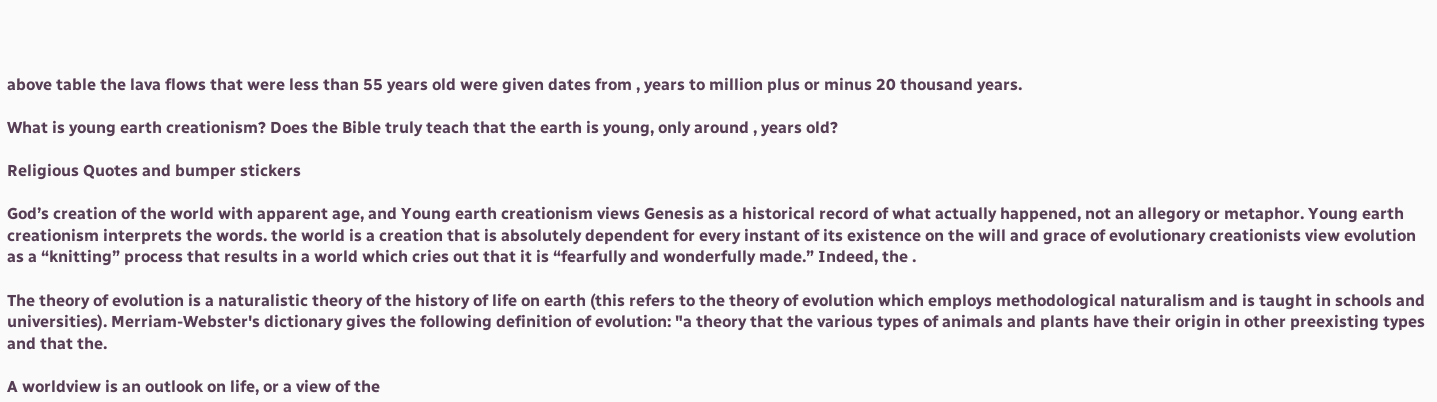above table the lava flows that were less than 55 years old were given dates from , years to million plus or minus 20 thousand years.

What is young earth creationism? Does the Bible truly teach that the earth is young, only around , years old?

Religious Quotes and bumper stickers

God’s creation of the world with apparent age, and Young earth creationism views Genesis as a historical record of what actually happened, not an allegory or metaphor. Young earth creationism interprets the words. the world is a creation that is absolutely dependent for every instant of its existence on the will and grace of evolutionary creationists view evolution as a “knitting” process that results in a world which cries out that it is “fearfully and wonderfully made.” Indeed, the .

The theory of evolution is a naturalistic theory of the history of life on earth (this refers to the theory of evolution which employs methodological naturalism and is taught in schools and universities). Merriam-Webster's dictionary gives the following definition of evolution: "a theory that the various types of animals and plants have their origin in other preexisting types and that the.

A worldview is an outlook on life, or a view of the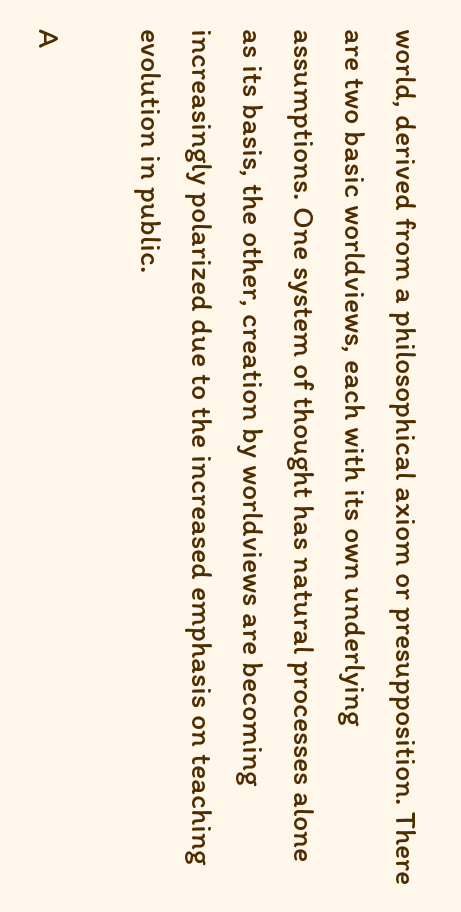world, derived from a philosophical axiom or presupposition. There are two basic worldviews, each with its own underlying assumptions. One system of thought has natural processes alone as its basis, the other, creation by worldviews are becoming increasingly polarized due to the increased emphasis on teaching evolution in public.

A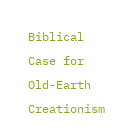Biblical Case for Old-Earth Creationism